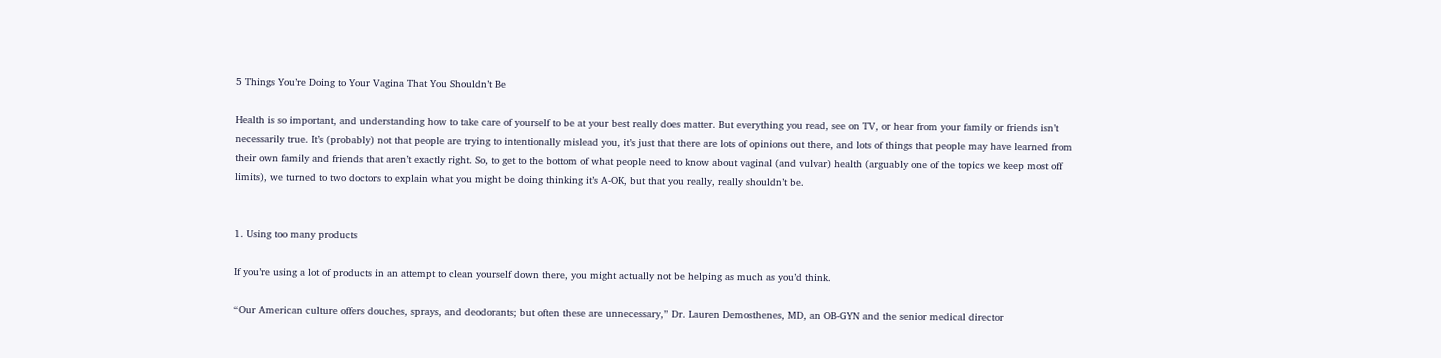5 Things You’re Doing to Your Vagina That You Shouldn’t Be

Health is so important, and understanding how to take care of yourself to be at your best really does matter. But everything you read, see on TV, or hear from your family or friends isn’t necessarily true. It’s (probably) not that people are trying to intentionally mislead you, it’s just that there are lots of opinions out there, and lots of things that people may have learned from their own family and friends that aren’t exactly right. So, to get to the bottom of what people need to know about vaginal (and vulvar) health (arguably one of the topics we keep most off limits), we turned to two doctors to explain what you might be doing thinking it’s A-OK, but that you really, really shouldn’t be.


1. Using too many products

If you’re using a lot of products in an attempt to clean yourself down there, you might actually not be helping as much as you’d think.

“Our American culture offers douches, sprays, and deodorants; but often these are unnecessary,” Dr. Lauren Demosthenes, MD, an OB-GYN and the senior medical director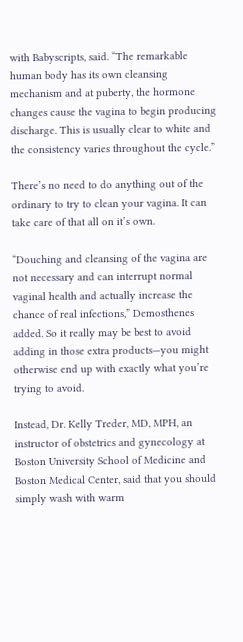with Babyscripts, said. “The remarkable human body has its own cleansing mechanism and at puberty, the hormone changes cause the vagina to begin producing discharge. This is usually clear to white and the consistency varies throughout the cycle.”

There’s no need to do anything out of the ordinary to try to clean your vagina. It can take care of that all on it’s own.

“Douching and cleansing of the vagina are not necessary and can interrupt normal vaginal health and actually increase the chance of real infections,” Demosthenes added. So it really may be best to avoid adding in those extra products—you might otherwise end up with exactly what you’re trying to avoid.

Instead, Dr. Kelly Treder, MD, MPH, an instructor of obstetrics and gynecology at Boston University School of Medicine and Boston Medical Center, said that you should simply wash with warm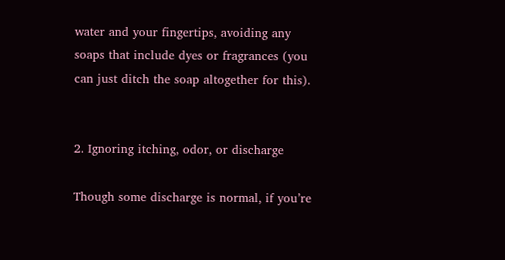water and your fingertips, avoiding any soaps that include dyes or fragrances (you can just ditch the soap altogether for this).


2. Ignoring itching, odor, or discharge

Though some discharge is normal, if you’re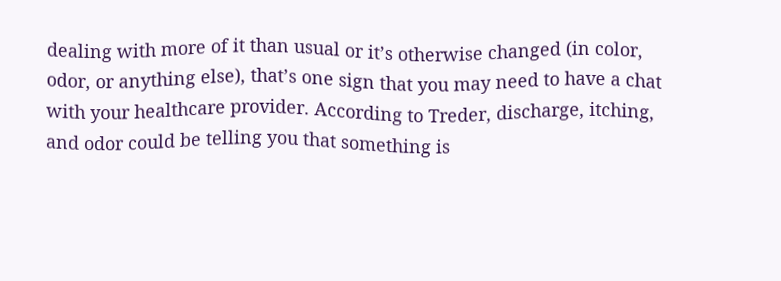dealing with more of it than usual or it’s otherwise changed (in color, odor, or anything else), that’s one sign that you may need to have a chat with your healthcare provider. According to Treder, discharge, itching, and odor could be telling you that something is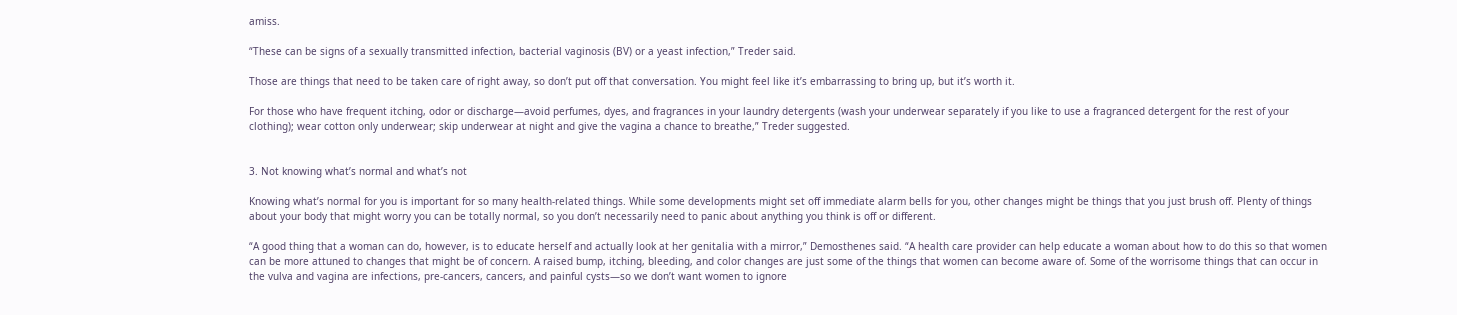amiss.

“These can be signs of a sexually transmitted infection, bacterial vaginosis (BV) or a yeast infection,” Treder said.

Those are things that need to be taken care of right away, so don’t put off that conversation. You might feel like it’s embarrassing to bring up, but it’s worth it.

For those who have frequent itching, odor or discharge—avoid perfumes, dyes, and fragrances in your laundry detergents (wash your underwear separately if you like to use a fragranced detergent for the rest of your clothing); wear cotton only underwear; skip underwear at night and give the vagina a chance to breathe,” Treder suggested.


3. Not knowing what’s normal and what’s not

Knowing what’s normal for you is important for so many health-related things. While some developments might set off immediate alarm bells for you, other changes might be things that you just brush off. Plenty of things about your body that might worry you can be totally normal, so you don’t necessarily need to panic about anything you think is off or different.

“A good thing that a woman can do, however, is to educate herself and actually look at her genitalia with a mirror,” Demosthenes said. “A health care provider can help educate a woman about how to do this so that women can be more attuned to changes that might be of concern. A raised bump, itching, bleeding, and color changes are just some of the things that women can become aware of. Some of the worrisome things that can occur in the vulva and vagina are infections, pre-cancers, cancers, and painful cysts—so we don’t want women to ignore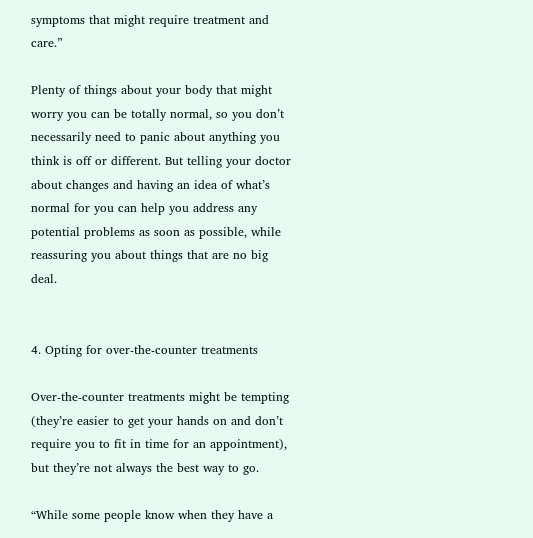symptoms that might require treatment and care.”

Plenty of things about your body that might worry you can be totally normal, so you don’t necessarily need to panic about anything you think is off or different. But telling your doctor about changes and having an idea of what’s normal for you can help you address any potential problems as soon as possible, while reassuring you about things that are no big deal.


4. Opting for over-the-counter treatments

Over-the-counter treatments might be tempting (they’re easier to get your hands on and don’t require you to fit in time for an appointment), but they’re not always the best way to go.

“While some people know when they have a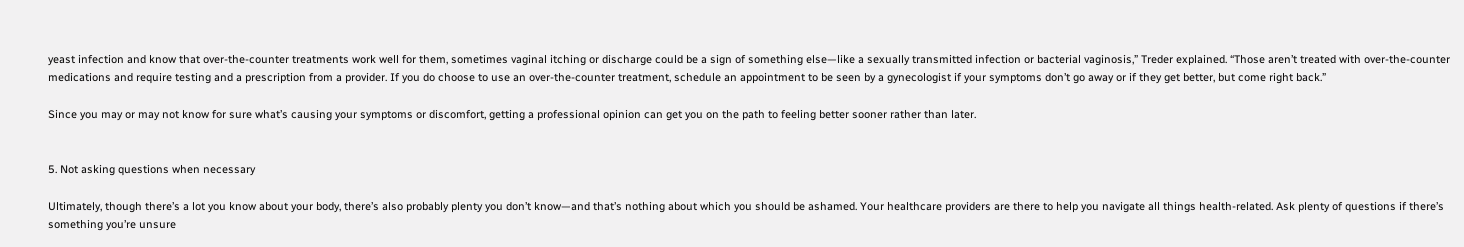yeast infection and know that over-the-counter treatments work well for them, sometimes vaginal itching or discharge could be a sign of something else—like a sexually transmitted infection or bacterial vaginosis,” Treder explained. “Those aren’t treated with over-the-counter medications and require testing and a prescription from a provider. If you do choose to use an over-the-counter treatment, schedule an appointment to be seen by a gynecologist if your symptoms don’t go away or if they get better, but come right back.”

Since you may or may not know for sure what’s causing your symptoms or discomfort, getting a professional opinion can get you on the path to feeling better sooner rather than later.


5. Not asking questions when necessary

Ultimately, though there’s a lot you know about your body, there’s also probably plenty you don’t know—and that’s nothing about which you should be ashamed. Your healthcare providers are there to help you navigate all things health-related. Ask plenty of questions if there’s something you’re unsure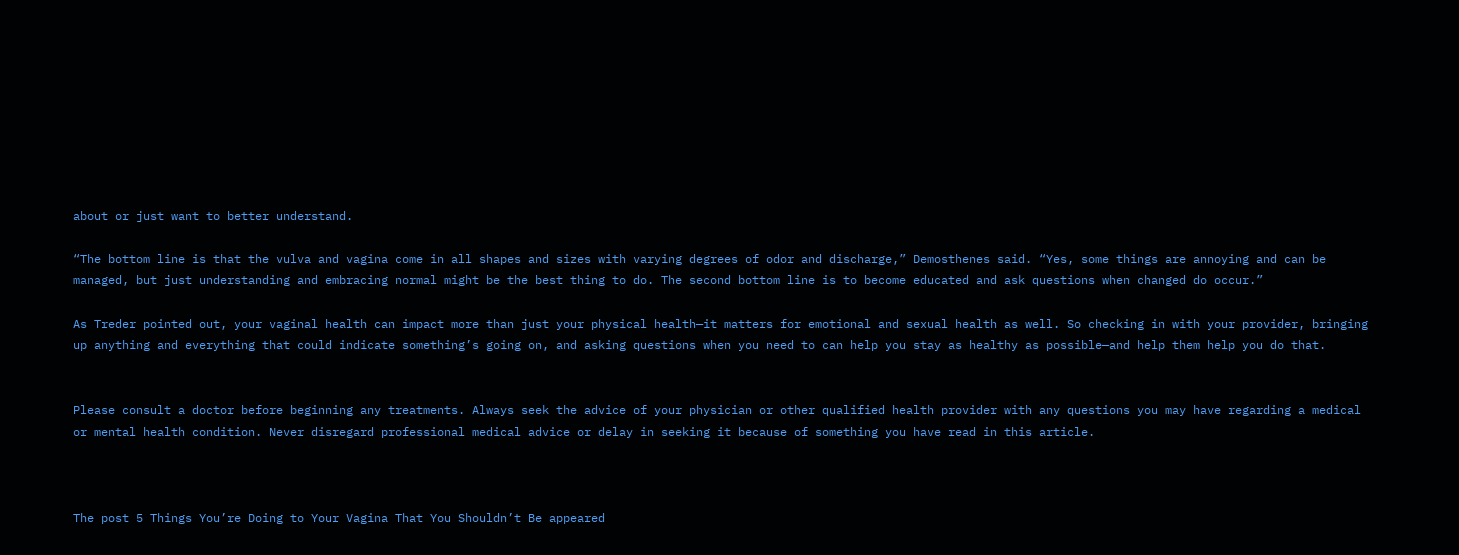about or just want to better understand.

“The bottom line is that the vulva and vagina come in all shapes and sizes with varying degrees of odor and discharge,” Demosthenes said. “Yes, some things are annoying and can be managed, but just understanding and embracing normal might be the best thing to do. The second bottom line is to become educated and ask questions when changed do occur.”

As Treder pointed out, your vaginal health can impact more than just your physical health—it matters for emotional and sexual health as well. So checking in with your provider, bringing up anything and everything that could indicate something’s going on, and asking questions when you need to can help you stay as healthy as possible—and help them help you do that.


Please consult a doctor before beginning any treatments. Always seek the advice of your physician or other qualified health provider with any questions you may have regarding a medical or mental health condition. Never disregard professional medical advice or delay in seeking it because of something you have read in this article.



The post 5 Things You’re Doing to Your Vagina That You Shouldn’t Be appeared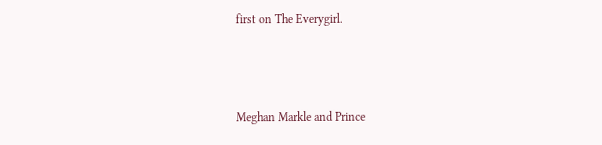first on The Everygirl.



Meghan Markle and Prince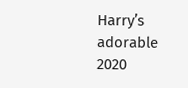Harry’s adorable 2020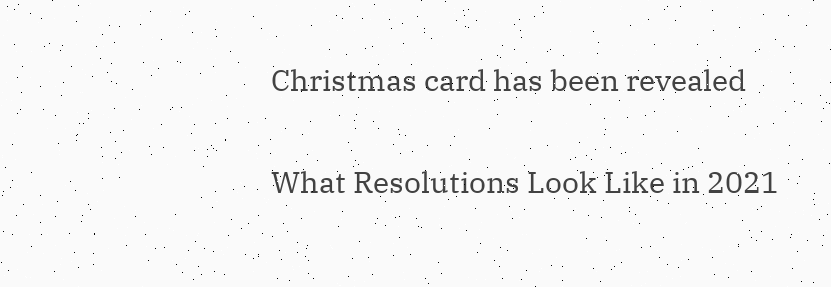Christmas card has been revealed

What Resolutions Look Like in 2021